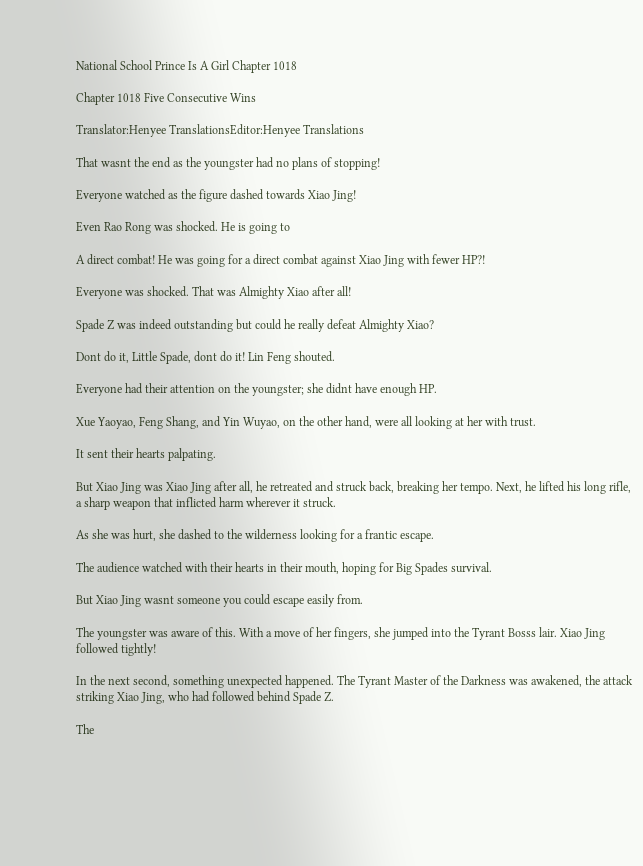National School Prince Is A Girl Chapter 1018

Chapter 1018 Five Consecutive Wins

Translator:Henyee TranslationsEditor:Henyee Translations

That wasnt the end as the youngster had no plans of stopping!

Everyone watched as the figure dashed towards Xiao Jing!

Even Rao Rong was shocked. He is going to

A direct combat! He was going for a direct combat against Xiao Jing with fewer HP?!

Everyone was shocked. That was Almighty Xiao after all!

Spade Z was indeed outstanding but could he really defeat Almighty Xiao?

Dont do it, Little Spade, dont do it! Lin Feng shouted.

Everyone had their attention on the youngster; she didnt have enough HP.

Xue Yaoyao, Feng Shang, and Yin Wuyao, on the other hand, were all looking at her with trust.

It sent their hearts palpating.

But Xiao Jing was Xiao Jing after all, he retreated and struck back, breaking her tempo. Next, he lifted his long rifle, a sharp weapon that inflicted harm wherever it struck.

As she was hurt, she dashed to the wilderness looking for a frantic escape.

The audience watched with their hearts in their mouth, hoping for Big Spades survival.

But Xiao Jing wasnt someone you could escape easily from.

The youngster was aware of this. With a move of her fingers, she jumped into the Tyrant Bosss lair. Xiao Jing followed tightly!

In the next second, something unexpected happened. The Tyrant Master of the Darkness was awakened, the attack striking Xiao Jing, who had followed behind Spade Z.

The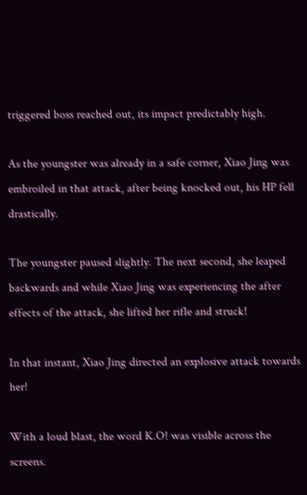triggered boss reached out, its impact predictably high.

As the youngster was already in a safe corner, Xiao Jing was embroiled in that attack, after being knocked out, his HP fell drastically.

The youngster paused slightly. The next second, she leaped backwards and while Xiao Jing was experiencing the after effects of the attack, she lifted her rifle and struck!

In that instant, Xiao Jing directed an explosive attack towards her!

With a loud blast, the word K.O! was visible across the screens.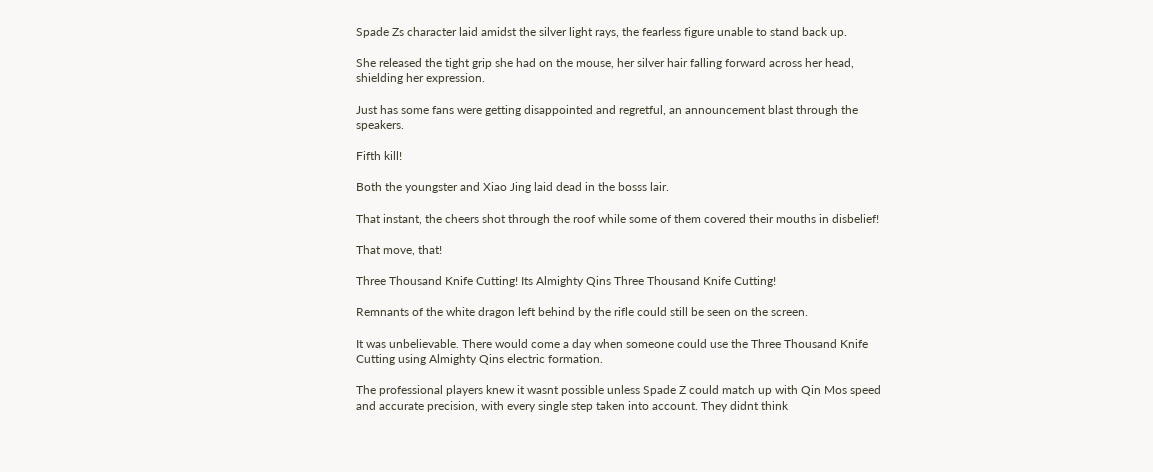Spade Zs character laid amidst the silver light rays, the fearless figure unable to stand back up.

She released the tight grip she had on the mouse, her silver hair falling forward across her head, shielding her expression.

Just has some fans were getting disappointed and regretful, an announcement blast through the speakers.

Fifth kill!

Both the youngster and Xiao Jing laid dead in the bosss lair.

That instant, the cheers shot through the roof while some of them covered their mouths in disbelief!

That move, that!

Three Thousand Knife Cutting! Its Almighty Qins Three Thousand Knife Cutting!

Remnants of the white dragon left behind by the rifle could still be seen on the screen.

It was unbelievable. There would come a day when someone could use the Three Thousand Knife Cutting using Almighty Qins electric formation.

The professional players knew it wasnt possible unless Spade Z could match up with Qin Mos speed and accurate precision, with every single step taken into account. They didnt think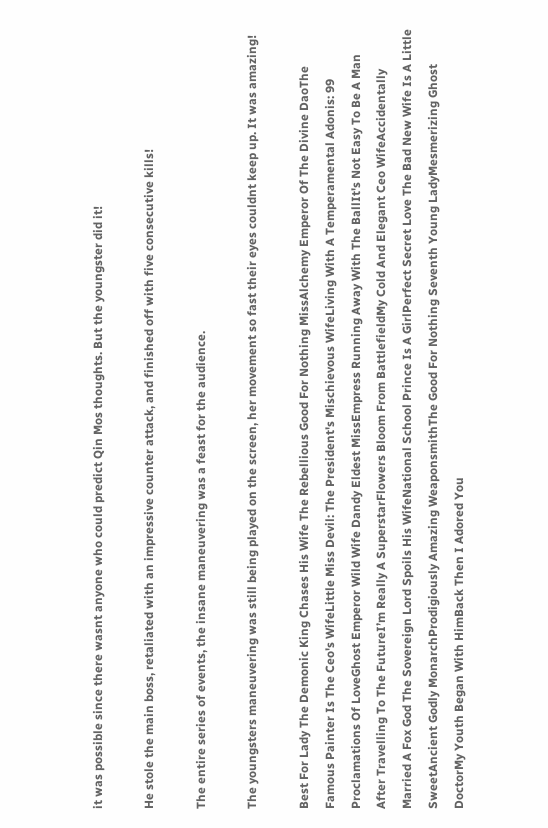it was possible since there wasnt anyone who could predict Qin Mos thoughts. But the youngster did it!

He stole the main boss, retaliated with an impressive counter attack, and finished off with five consecutive kills!

The entire series of events, the insane maneuvering was a feast for the audience.

The youngsters maneuvering was still being played on the screen, her movement so fast their eyes couldnt keep up. It was amazing!

Best For Lady The Demonic King Chases His Wife The Rebellious Good For Nothing MissAlchemy Emperor Of The Divine DaoThe Famous Painter Is The Ceo's WifeLittle Miss Devil: The President's Mischievous WifeLiving With A Temperamental Adonis: 99 Proclamations Of LoveGhost Emperor Wild Wife Dandy Eldest MissEmpress Running Away With The BallIt's Not Easy To Be A Man After Travelling To The FutureI’m Really A SuperstarFlowers Bloom From BattlefieldMy Cold And Elegant Ceo WifeAccidentally Married A Fox God The Sovereign Lord Spoils His WifeNational School Prince Is A GirlPerfect Secret Love The Bad New Wife Is A Little SweetAncient Godly MonarchProdigiously Amazing WeaponsmithThe Good For Nothing Seventh Young LadyMesmerizing Ghost DoctorMy Youth Began With HimBack Then I Adored You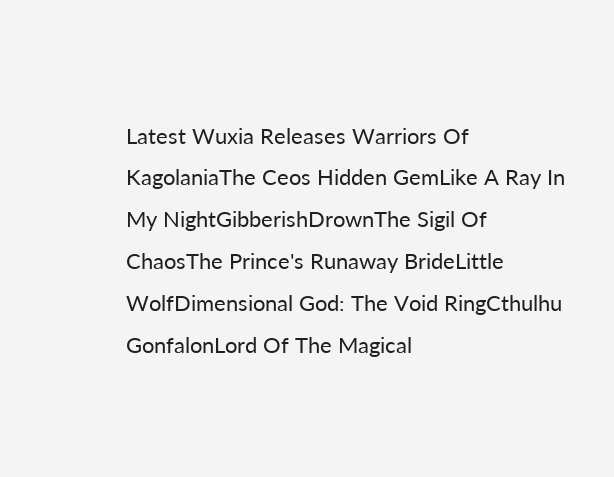Latest Wuxia Releases Warriors Of KagolaniaThe Ceos Hidden GemLike A Ray In My NightGibberishDrownThe Sigil Of ChaosThe Prince's Runaway BrideLittle WolfDimensional God: The Void RingCthulhu GonfalonLord Of The Magical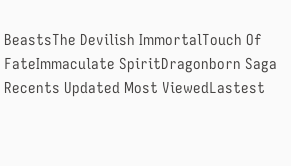BeastsThe Devilish ImmortalTouch Of FateImmaculate SpiritDragonborn Saga
Recents Updated Most ViewedLastest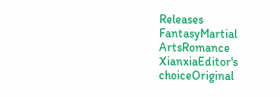Releases
FantasyMartial ArtsRomance
XianxiaEditor's choiceOriginal